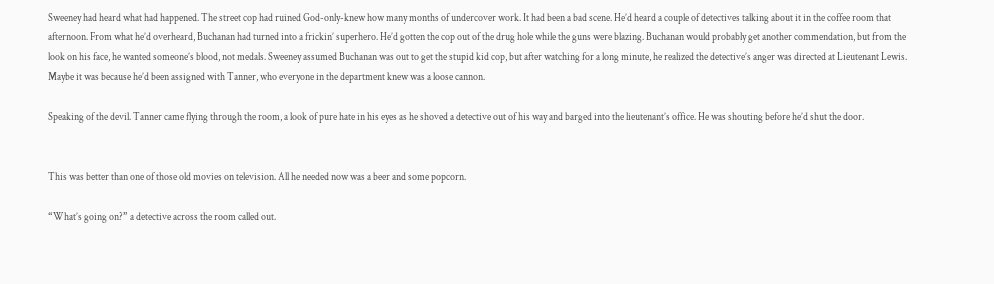Sweeney had heard what had happened. The street cop had ruined God-only-knew how many months of undercover work. It had been a bad scene. He’d heard a couple of detectives talking about it in the coffee room that afternoon. From what he’d overheard, Buchanan had turned into a frickin’ superhero. He’d gotten the cop out of the drug hole while the guns were blazing. Buchanan would probably get another commendation, but from the look on his face, he wanted someone’s blood, not medals. Sweeney assumed Buchanan was out to get the stupid kid cop, but after watching for a long minute, he realized the detective’s anger was directed at Lieutenant Lewis. Maybe it was because he’d been assigned with Tanner, who everyone in the department knew was a loose cannon.

Speaking of the devil. Tanner came flying through the room, a look of pure hate in his eyes as he shoved a detective out of his way and barged into the lieutenant’s office. He was shouting before he’d shut the door.


This was better than one of those old movies on television. All he needed now was a beer and some popcorn.

“What’s going on?” a detective across the room called out.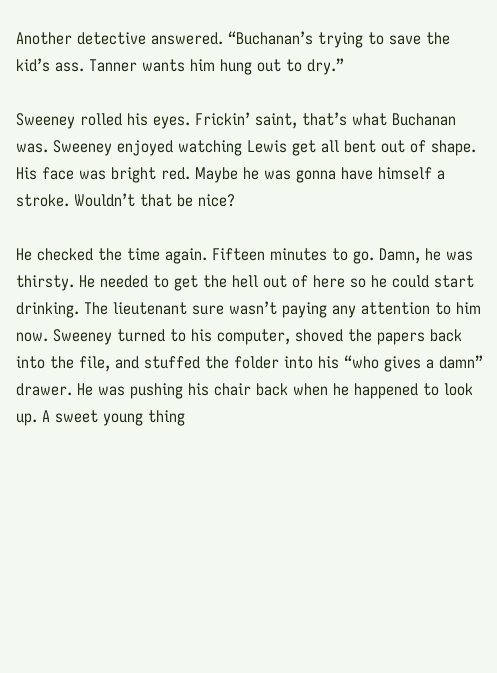Another detective answered. “Buchanan’s trying to save the kid’s ass. Tanner wants him hung out to dry.”

Sweeney rolled his eyes. Frickin’ saint, that’s what Buchanan was. Sweeney enjoyed watching Lewis get all bent out of shape. His face was bright red. Maybe he was gonna have himself a stroke. Wouldn’t that be nice?

He checked the time again. Fifteen minutes to go. Damn, he was thirsty. He needed to get the hell out of here so he could start drinking. The lieutenant sure wasn’t paying any attention to him now. Sweeney turned to his computer, shoved the papers back into the file, and stuffed the folder into his “who gives a damn” drawer. He was pushing his chair back when he happened to look up. A sweet young thing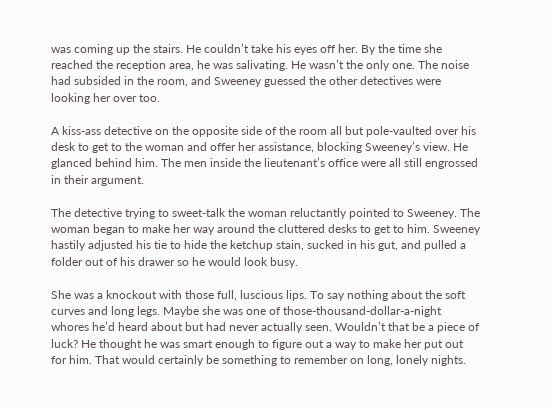was coming up the stairs. He couldn’t take his eyes off her. By the time she reached the reception area, he was salivating. He wasn’t the only one. The noise had subsided in the room, and Sweeney guessed the other detectives were looking her over too.

A kiss-ass detective on the opposite side of the room all but pole-vaulted over his desk to get to the woman and offer her assistance, blocking Sweeney’s view. He glanced behind him. The men inside the lieutenant’s office were all still engrossed in their argument.

The detective trying to sweet-talk the woman reluctantly pointed to Sweeney. The woman began to make her way around the cluttered desks to get to him. Sweeney hastily adjusted his tie to hide the ketchup stain, sucked in his gut, and pulled a folder out of his drawer so he would look busy.

She was a knockout with those full, luscious lips. To say nothing about the soft curves and long legs. Maybe she was one of those-thousand-dollar-a-night whores he’d heard about but had never actually seen. Wouldn’t that be a piece of luck? He thought he was smart enough to figure out a way to make her put out for him. That would certainly be something to remember on long, lonely nights.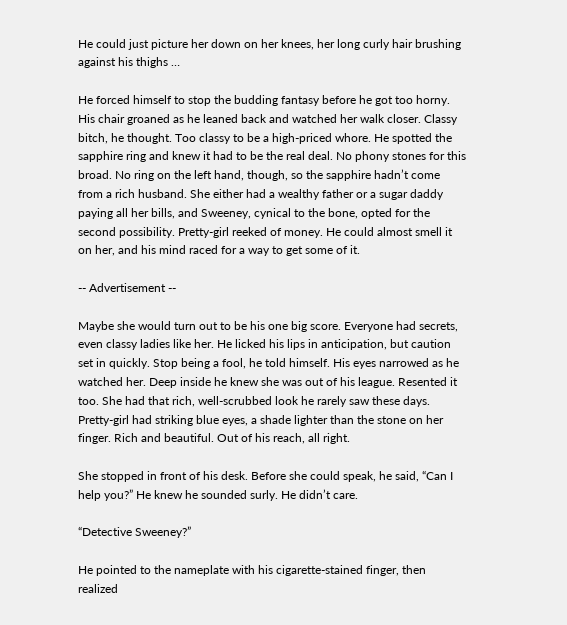He could just picture her down on her knees, her long curly hair brushing against his thighs …

He forced himself to stop the budding fantasy before he got too horny. His chair groaned as he leaned back and watched her walk closer. Classy bitch, he thought. Too classy to be a high-priced whore. He spotted the sapphire ring and knew it had to be the real deal. No phony stones for this broad. No ring on the left hand, though, so the sapphire hadn’t come from a rich husband. She either had a wealthy father or a sugar daddy paying all her bills, and Sweeney, cynical to the bone, opted for the second possibility. Pretty-girl reeked of money. He could almost smell it on her, and his mind raced for a way to get some of it.

-- Advertisement --

Maybe she would turn out to be his one big score. Everyone had secrets, even classy ladies like her. He licked his lips in anticipation, but caution set in quickly. Stop being a fool, he told himself. His eyes narrowed as he watched her. Deep inside he knew she was out of his league. Resented it too. She had that rich, well-scrubbed look he rarely saw these days. Pretty-girl had striking blue eyes, a shade lighter than the stone on her finger. Rich and beautiful. Out of his reach, all right.

She stopped in front of his desk. Before she could speak, he said, “Can I help you?” He knew he sounded surly. He didn’t care.

“Detective Sweeney?”

He pointed to the nameplate with his cigarette-stained finger, then realized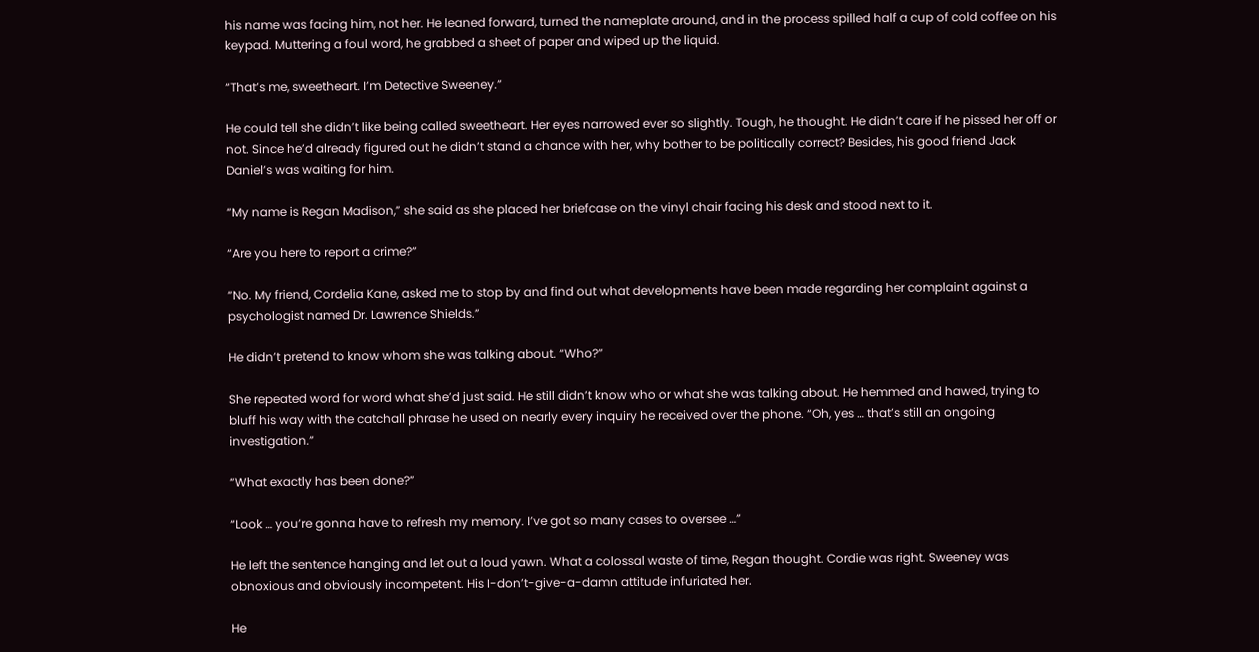his name was facing him, not her. He leaned forward, turned the nameplate around, and in the process spilled half a cup of cold coffee on his keypad. Muttering a foul word, he grabbed a sheet of paper and wiped up the liquid.

“That’s me, sweetheart. I’m Detective Sweeney.”

He could tell she didn’t like being called sweetheart. Her eyes narrowed ever so slightly. Tough, he thought. He didn’t care if he pissed her off or not. Since he’d already figured out he didn’t stand a chance with her, why bother to be politically correct? Besides, his good friend Jack Daniel’s was waiting for him.

“My name is Regan Madison,” she said as she placed her briefcase on the vinyl chair facing his desk and stood next to it.

“Are you here to report a crime?”

“No. My friend, Cordelia Kane, asked me to stop by and find out what developments have been made regarding her complaint against a psychologist named Dr. Lawrence Shields.”

He didn’t pretend to know whom she was talking about. “Who?”

She repeated word for word what she’d just said. He still didn’t know who or what she was talking about. He hemmed and hawed, trying to bluff his way with the catchall phrase he used on nearly every inquiry he received over the phone. “Oh, yes … that’s still an ongoing investigation.”

“What exactly has been done?”

“Look … you’re gonna have to refresh my memory. I’ve got so many cases to oversee …”

He left the sentence hanging and let out a loud yawn. What a colossal waste of time, Regan thought. Cordie was right. Sweeney was obnoxious and obviously incompetent. His I-don’t-give-a-damn attitude infuriated her.

He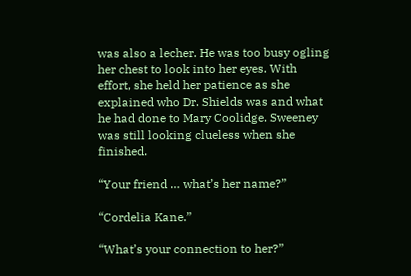was also a lecher. He was too busy ogling her chest to look into her eyes. With effort, she held her patience as she explained who Dr. Shields was and what he had done to Mary Coolidge. Sweeney was still looking clueless when she finished.

“Your friend … what’s her name?”

“Cordelia Kane.”

“What’s your connection to her?”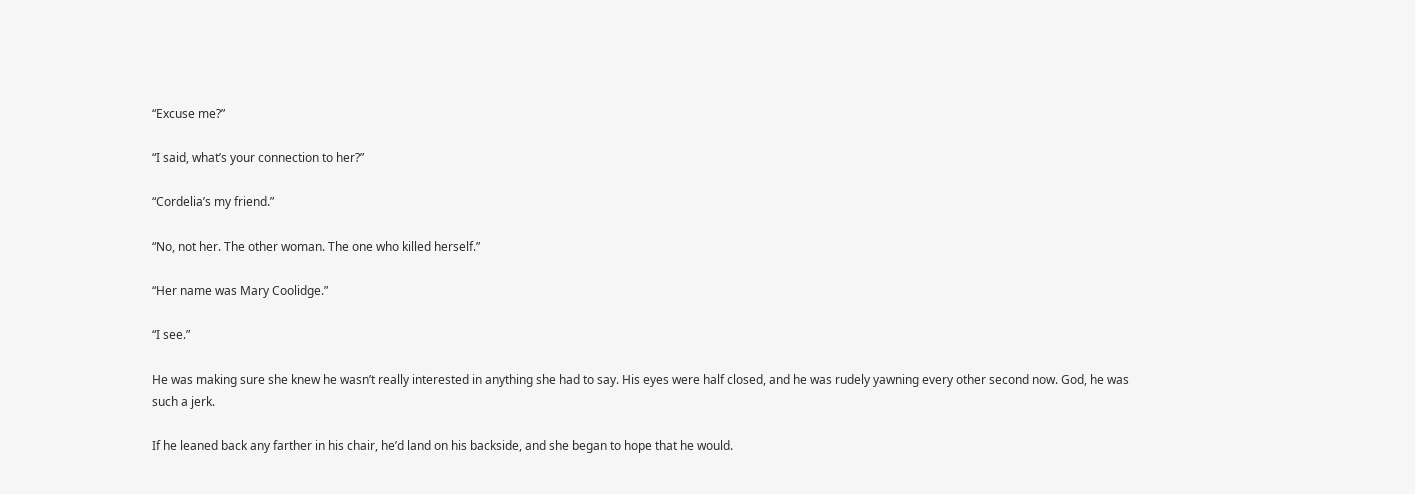“Excuse me?”

“I said, what’s your connection to her?”

“Cordelia’s my friend.”

“No, not her. The other woman. The one who killed herself.”

“Her name was Mary Coolidge.”

“I see.”

He was making sure she knew he wasn’t really interested in anything she had to say. His eyes were half closed, and he was rudely yawning every other second now. God, he was such a jerk.

If he leaned back any farther in his chair, he’d land on his backside, and she began to hope that he would.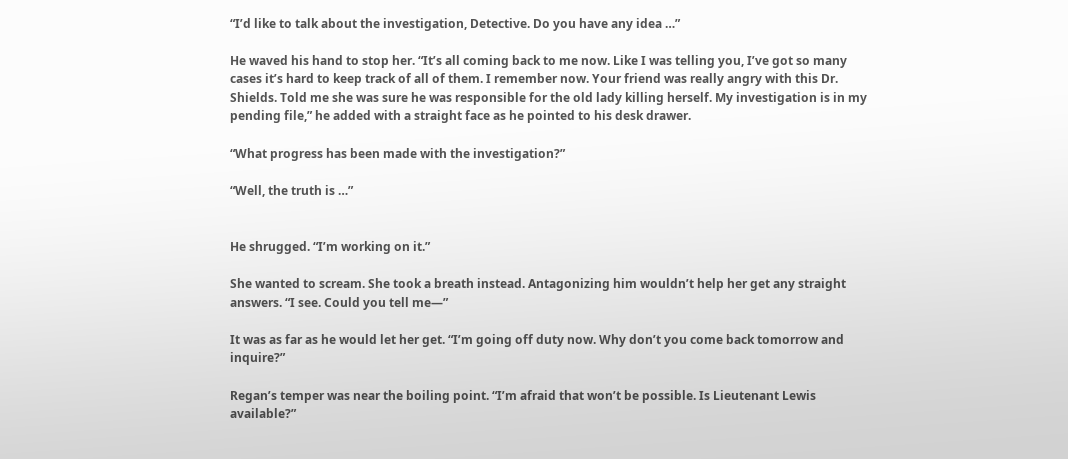“I’d like to talk about the investigation, Detective. Do you have any idea …”

He waved his hand to stop her. “It’s all coming back to me now. Like I was telling you, I’ve got so many cases it’s hard to keep track of all of them. I remember now. Your friend was really angry with this Dr. Shields. Told me she was sure he was responsible for the old lady killing herself. My investigation is in my pending file,” he added with a straight face as he pointed to his desk drawer.

“What progress has been made with the investigation?”

“Well, the truth is …”


He shrugged. “I’m working on it.”

She wanted to scream. She took a breath instead. Antagonizing him wouldn’t help her get any straight answers. “I see. Could you tell me—”

It was as far as he would let her get. “I’m going off duty now. Why don’t you come back tomorrow and inquire?”

Regan’s temper was near the boiling point. “I’m afraid that won’t be possible. Is Lieutenant Lewis available?”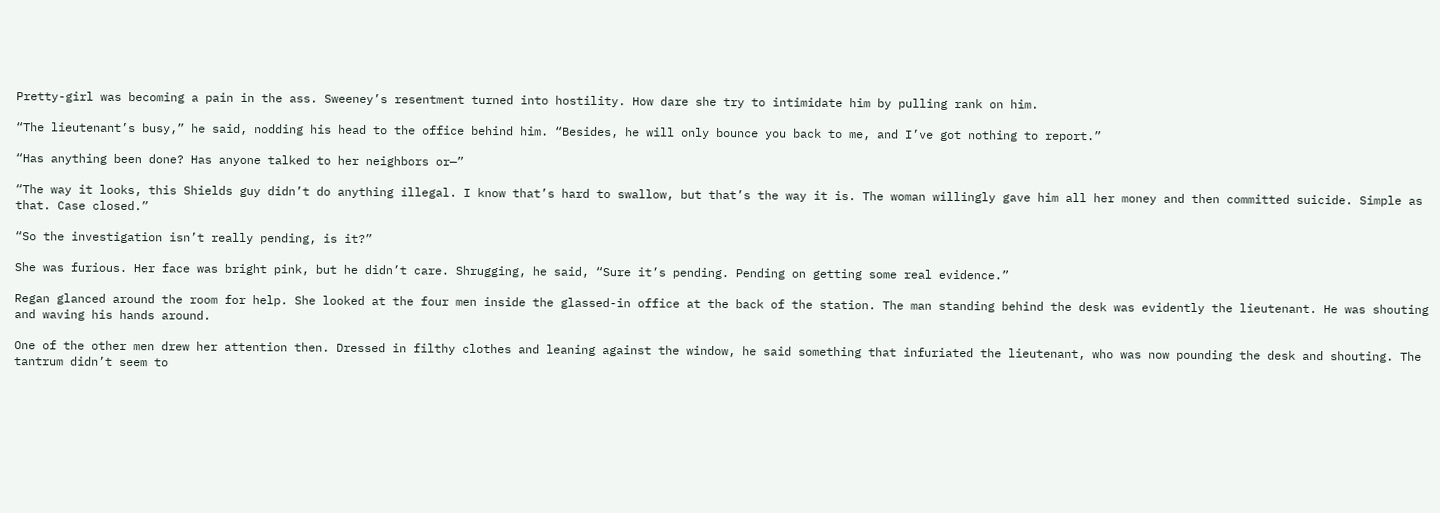Pretty-girl was becoming a pain in the ass. Sweeney’s resentment turned into hostility. How dare she try to intimidate him by pulling rank on him.

“The lieutenant’s busy,” he said, nodding his head to the office behind him. “Besides, he will only bounce you back to me, and I’ve got nothing to report.”

“Has anything been done? Has anyone talked to her neighbors or—”

“The way it looks, this Shields guy didn’t do anything illegal. I know that’s hard to swallow, but that’s the way it is. The woman willingly gave him all her money and then committed suicide. Simple as that. Case closed.”

“So the investigation isn’t really pending, is it?”

She was furious. Her face was bright pink, but he didn’t care. Shrugging, he said, “Sure it’s pending. Pending on getting some real evidence.”

Regan glanced around the room for help. She looked at the four men inside the glassed-in office at the back of the station. The man standing behind the desk was evidently the lieutenant. He was shouting and waving his hands around.

One of the other men drew her attention then. Dressed in filthy clothes and leaning against the window, he said something that infuriated the lieutenant, who was now pounding the desk and shouting. The tantrum didn’t seem to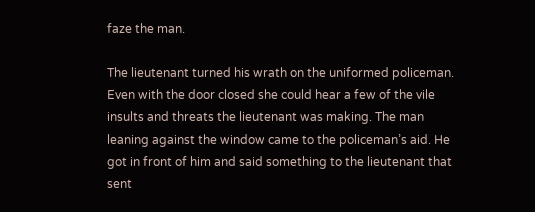faze the man.

The lieutenant turned his wrath on the uniformed policeman. Even with the door closed she could hear a few of the vile insults and threats the lieutenant was making. The man leaning against the window came to the policeman’s aid. He got in front of him and said something to the lieutenant that sent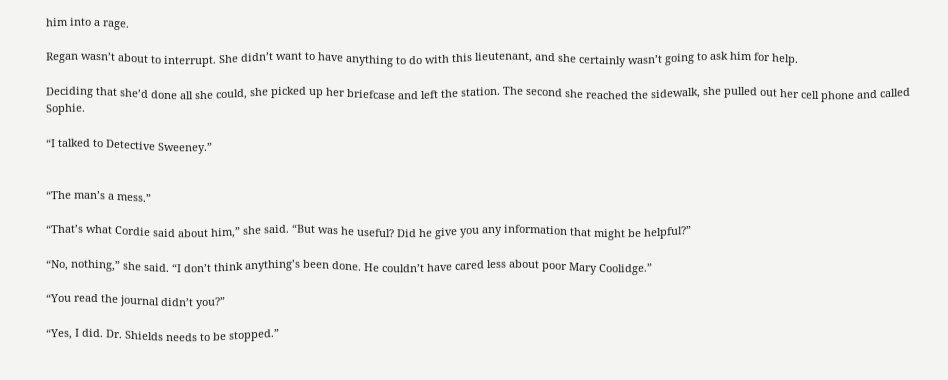him into a rage.

Regan wasn’t about to interrupt. She didn’t want to have anything to do with this lieutenant, and she certainly wasn’t going to ask him for help.

Deciding that she’d done all she could, she picked up her briefcase and left the station. The second she reached the sidewalk, she pulled out her cell phone and called Sophie.

“I talked to Detective Sweeney.”


“The man’s a mess.”

“That’s what Cordie said about him,” she said. “But was he useful? Did he give you any information that might be helpful?”

“No, nothing,” she said. “I don’t think anything’s been done. He couldn’t have cared less about poor Mary Coolidge.”

“You read the journal didn’t you?”

“Yes, I did. Dr. Shields needs to be stopped.”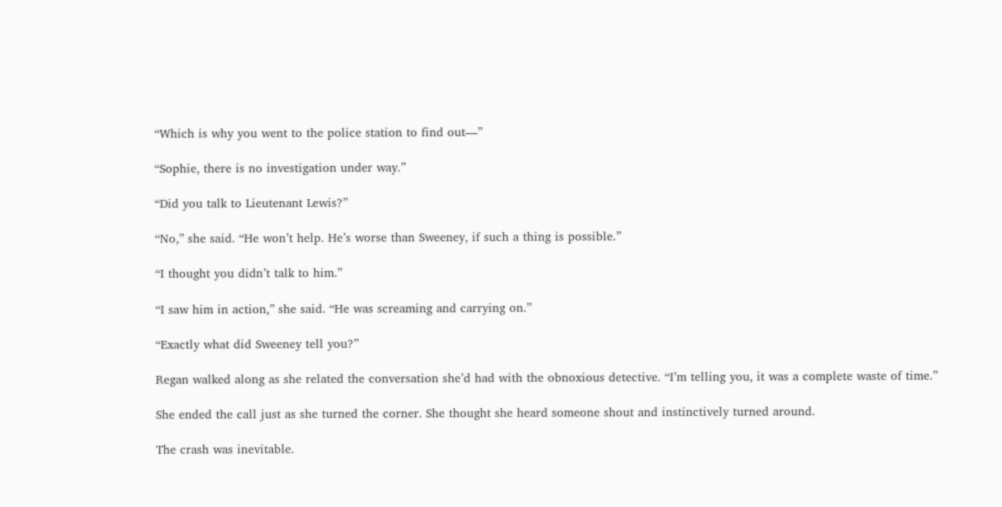“Which is why you went to the police station to find out—”

“Sophie, there is no investigation under way.”

“Did you talk to Lieutenant Lewis?”

“No,” she said. “He won’t help. He’s worse than Sweeney, if such a thing is possible.”

“I thought you didn’t talk to him.”

“I saw him in action,” she said. “He was screaming and carrying on.”

“Exactly what did Sweeney tell you?”

Regan walked along as she related the conversation she’d had with the obnoxious detective. “I’m telling you, it was a complete waste of time.”

She ended the call just as she turned the corner. She thought she heard someone shout and instinctively turned around.

The crash was inevitable.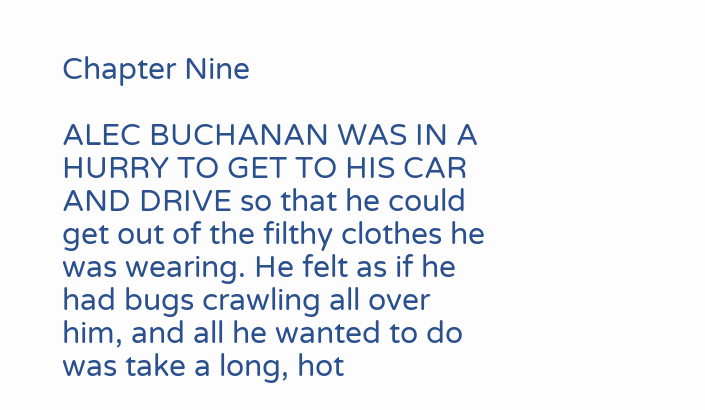Chapter Nine

ALEC BUCHANAN WAS IN A HURRY TO GET TO HIS CAR AND DRIVE so that he could get out of the filthy clothes he was wearing. He felt as if he had bugs crawling all over him, and all he wanted to do was take a long, hot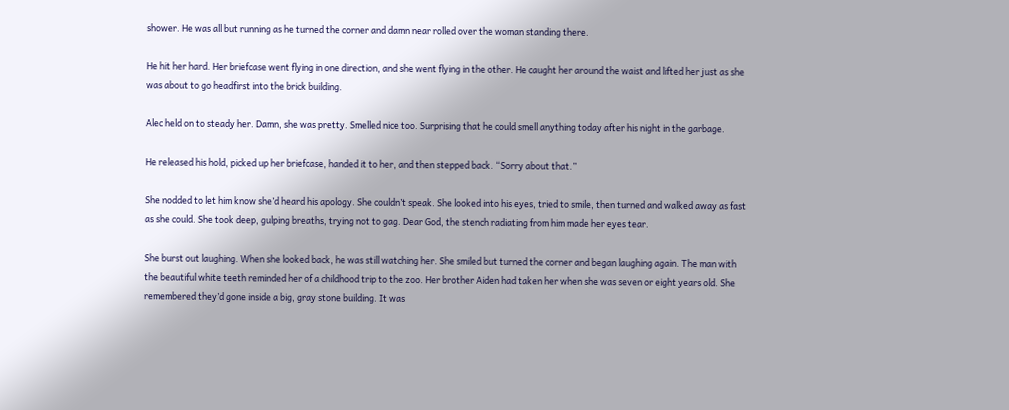shower. He was all but running as he turned the corner and damn near rolled over the woman standing there.

He hit her hard. Her briefcase went flying in one direction, and she went flying in the other. He caught her around the waist and lifted her just as she was about to go headfirst into the brick building.

Alec held on to steady her. Damn, she was pretty. Smelled nice too. Surprising that he could smell anything today after his night in the garbage.

He released his hold, picked up her briefcase, handed it to her, and then stepped back. “Sorry about that.”

She nodded to let him know she’d heard his apology. She couldn’t speak. She looked into his eyes, tried to smile, then turned and walked away as fast as she could. She took deep, gulping breaths, trying not to gag. Dear God, the stench radiating from him made her eyes tear.

She burst out laughing. When she looked back, he was still watching her. She smiled but turned the corner and began laughing again. The man with the beautiful white teeth reminded her of a childhood trip to the zoo. Her brother Aiden had taken her when she was seven or eight years old. She remembered they’d gone inside a big, gray stone building. It was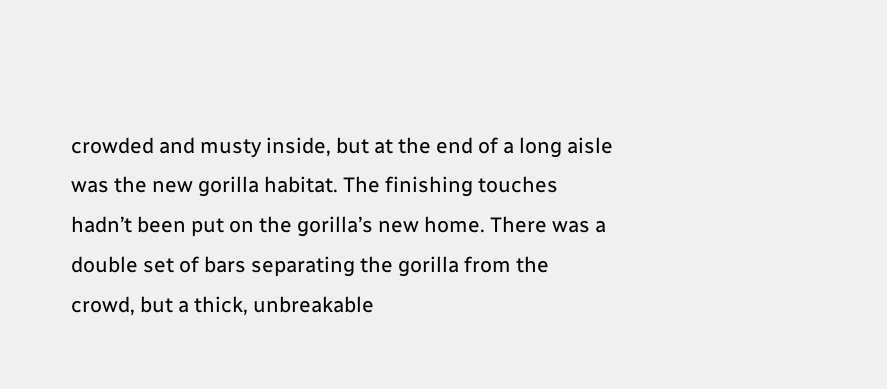crowded and musty inside, but at the end of a long aisle was the new gorilla habitat. The finishing touches hadn’t been put on the gorilla’s new home. There was a double set of bars separating the gorilla from the crowd, but a thick, unbreakable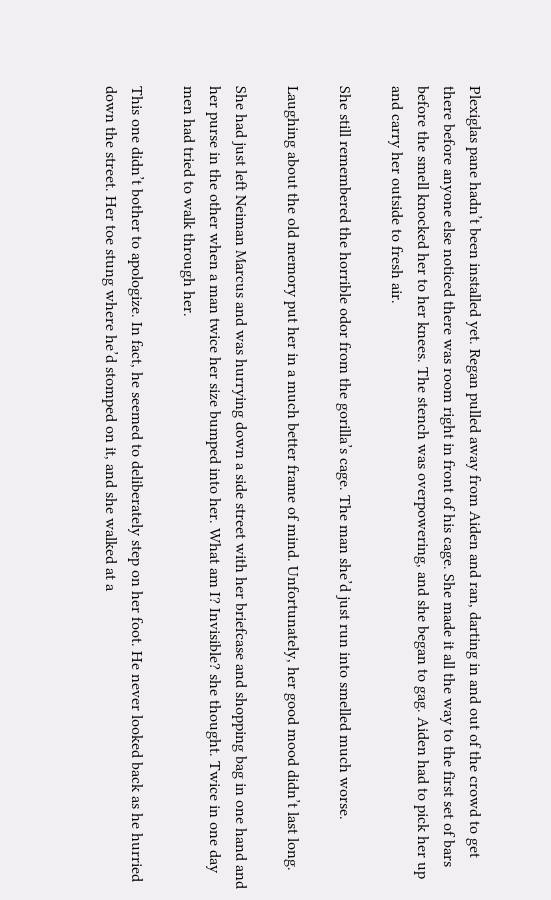Plexiglas pane hadn’t been installed yet. Regan pulled away from Aiden and ran, darting in and out of the crowd to get there before anyone else noticed there was room right in front of his cage. She made it all the way to the first set of bars before the smell knocked her to her knees. The stench was overpowering, and she began to gag. Aiden had to pick her up and carry her outside to fresh air.

She still remembered the horrible odor from the gorilla’s cage. The man she’d just run into smelled much worse.

Laughing about the old memory put her in a much better frame of mind. Unfortunately, her good mood didn’t last long.

She had just left Neiman Marcus and was hurrying down a side street with her briefcase and shopping bag in one hand and her purse in the other when a man twice her size bumped into her. What am I? Invisible? she thought. Twice in one day men had tried to walk through her.

This one didn’t bother to apologize. In fact, he seemed to deliberately step on her foot. He never looked back as he hurried down the street. Her toe stung where he’d stomped on it, and she walked at a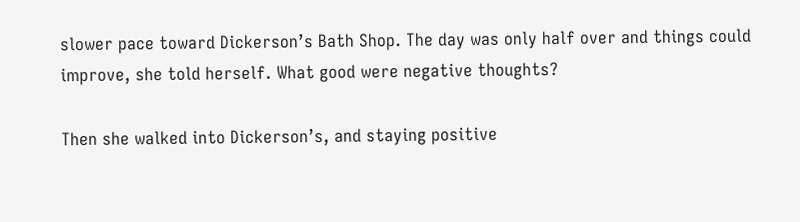slower pace toward Dickerson’s Bath Shop. The day was only half over and things could improve, she told herself. What good were negative thoughts?

Then she walked into Dickerson’s, and staying positive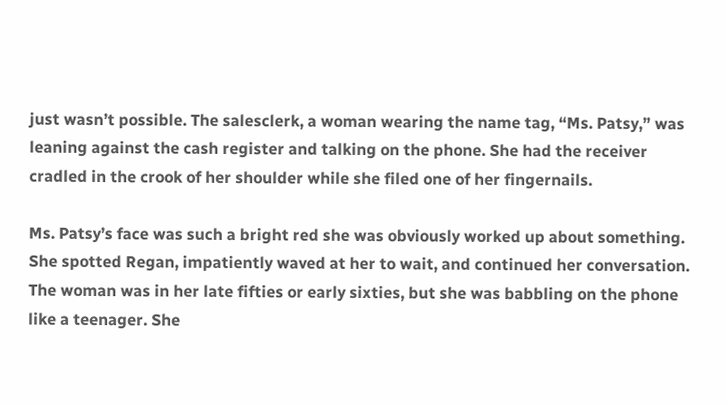just wasn’t possible. The salesclerk, a woman wearing the name tag, “Ms. Patsy,” was leaning against the cash register and talking on the phone. She had the receiver cradled in the crook of her shoulder while she filed one of her fingernails.

Ms. Patsy’s face was such a bright red she was obviously worked up about something. She spotted Regan, impatiently waved at her to wait, and continued her conversation. The woman was in her late fifties or early sixties, but she was babbling on the phone like a teenager. She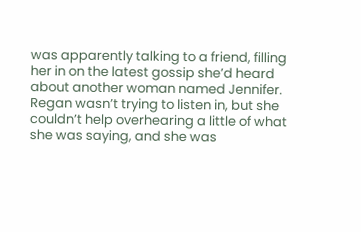was apparently talking to a friend, filling her in on the latest gossip she’d heard about another woman named Jennifer. Regan wasn’t trying to listen in, but she couldn’t help overhearing a little of what she was saying, and she was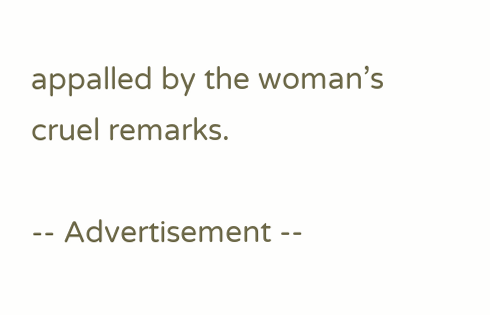appalled by the woman’s cruel remarks.

-- Advertisement --